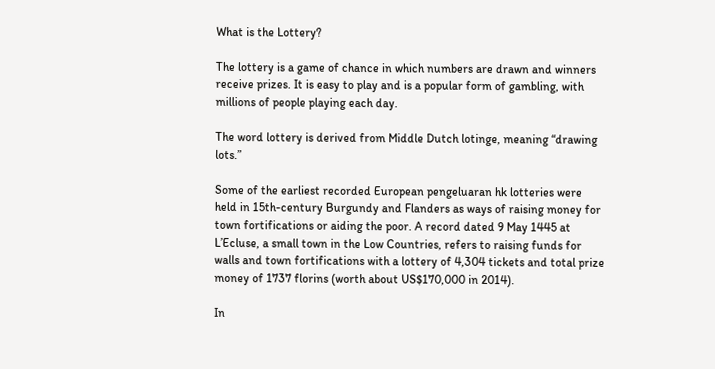What is the Lottery?

The lottery is a game of chance in which numbers are drawn and winners receive prizes. It is easy to play and is a popular form of gambling, with millions of people playing each day.

The word lottery is derived from Middle Dutch lotinge, meaning “drawing lots.”

Some of the earliest recorded European pengeluaran hk lotteries were held in 15th-century Burgundy and Flanders as ways of raising money for town fortifications or aiding the poor. A record dated 9 May 1445 at L’Ecluse, a small town in the Low Countries, refers to raising funds for walls and town fortifications with a lottery of 4,304 tickets and total prize money of 1737 florins (worth about US$170,000 in 2014).

In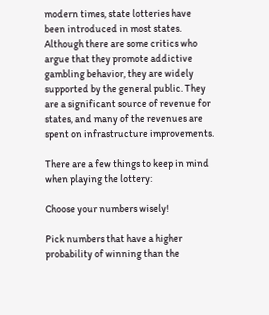modern times, state lotteries have been introduced in most states. Although there are some critics who argue that they promote addictive gambling behavior, they are widely supported by the general public. They are a significant source of revenue for states, and many of the revenues are spent on infrastructure improvements.

There are a few things to keep in mind when playing the lottery:

Choose your numbers wisely!

Pick numbers that have a higher probability of winning than the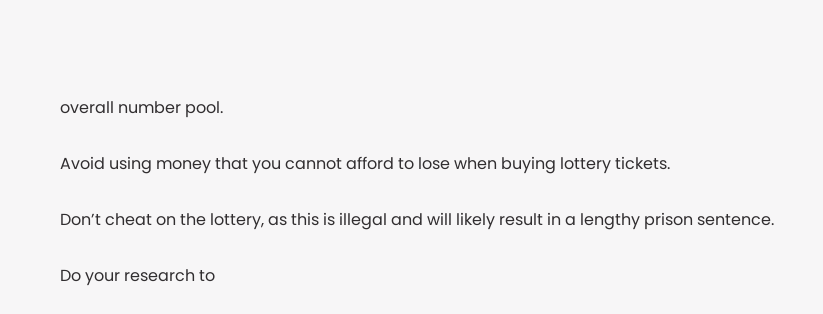overall number pool.

Avoid using money that you cannot afford to lose when buying lottery tickets.

Don’t cheat on the lottery, as this is illegal and will likely result in a lengthy prison sentence.

Do your research to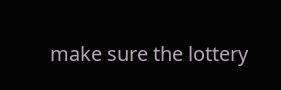make sure the lottery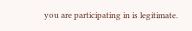you are participating in is legitimate.